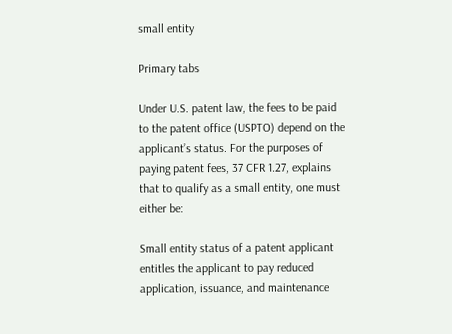small entity

Primary tabs

Under U.S. patent law, the fees to be paid to the patent office (USPTO) depend on the applicant’s status. For the purposes of paying patent fees, 37 CFR 1.27, explains that to qualify as a small entity, one must either be:

Small entity status of a patent applicant entitles the applicant to pay reduced application, issuance, and maintenance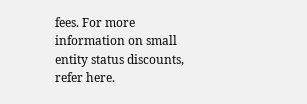fees. For more information on small entity status discounts, refer here.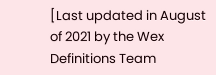[Last updated in August of 2021 by the Wex Definitions Team